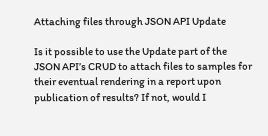Attaching files through JSON API Update

Is it possible to use the Update part of the JSON API’s CRUD to attach files to samples for their eventual rendering in a report upon publication of results? If not, would I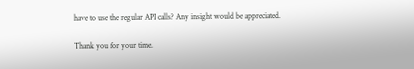have to use the regular API calls? Any insight would be appreciated.

Thank you for your time.